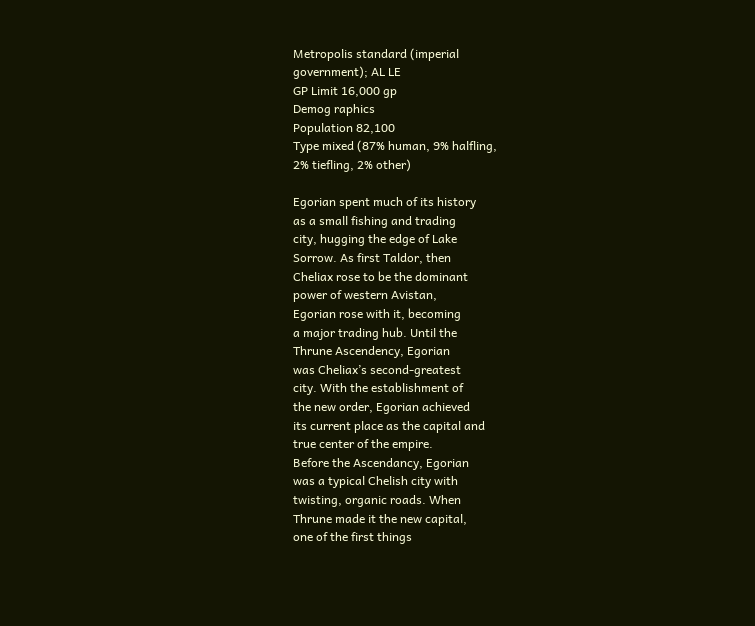Metropolis standard (imperial
government); AL LE
GP Limit 16,000 gp
Demog raphics
Population 82,100
Type mixed (87% human, 9% halfling,
2% tiefling, 2% other)

Egorian spent much of its history
as a small fishing and trading
city, hugging the edge of Lake
Sorrow. As first Taldor, then
Cheliax rose to be the dominant
power of western Avistan,
Egorian rose with it, becoming
a major trading hub. Until the
Thrune Ascendency, Egorian
was Cheliax’s second-greatest
city. With the establishment of
the new order, Egorian achieved
its current place as the capital and
true center of the empire.
Before the Ascendancy, Egorian
was a typical Chelish city with
twisting, organic roads. When
Thrune made it the new capital,
one of the first things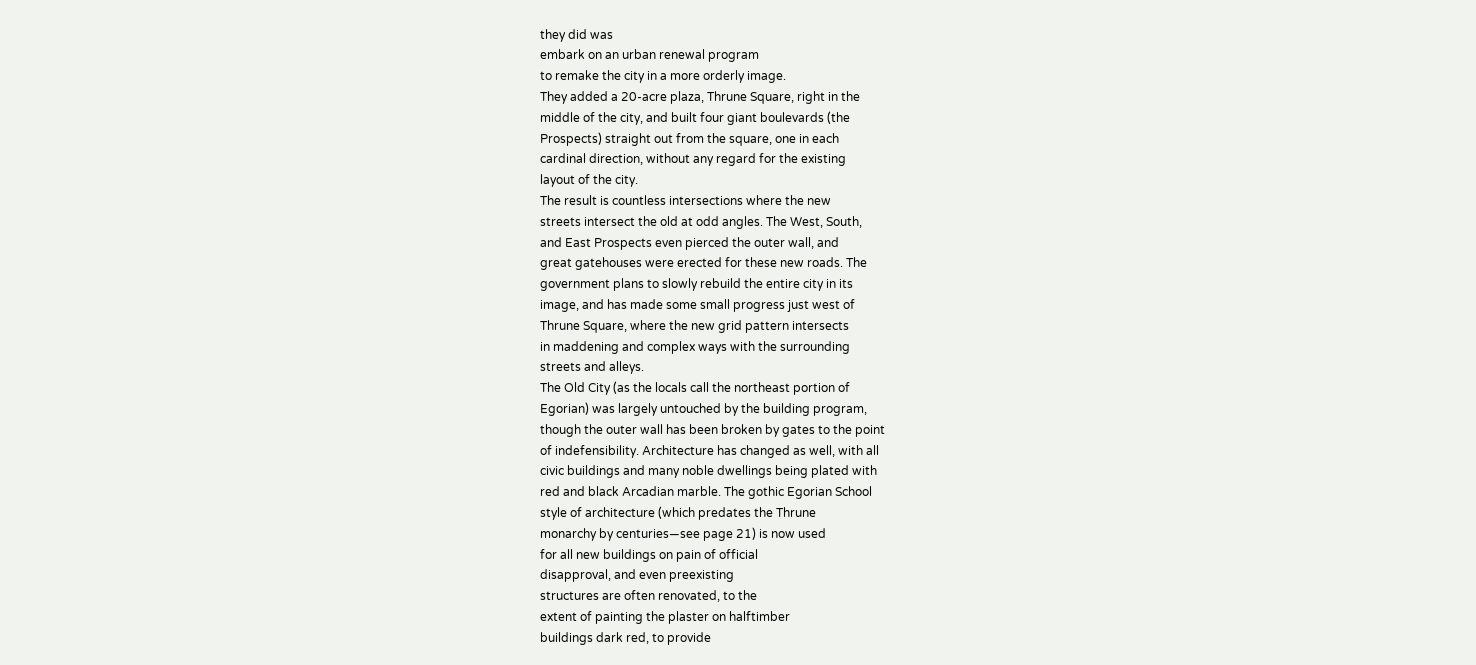they did was
embark on an urban renewal program
to remake the city in a more orderly image.
They added a 20-acre plaza, Thrune Square, right in the
middle of the city, and built four giant boulevards (the
Prospects) straight out from the square, one in each
cardinal direction, without any regard for the existing
layout of the city.
The result is countless intersections where the new
streets intersect the old at odd angles. The West, South,
and East Prospects even pierced the outer wall, and
great gatehouses were erected for these new roads. The
government plans to slowly rebuild the entire city in its
image, and has made some small progress just west of
Thrune Square, where the new grid pattern intersects
in maddening and complex ways with the surrounding
streets and alleys.
The Old City (as the locals call the northeast portion of
Egorian) was largely untouched by the building program,
though the outer wall has been broken by gates to the point
of indefensibility. Architecture has changed as well, with all
civic buildings and many noble dwellings being plated with
red and black Arcadian marble. The gothic Egorian School
style of architecture (which predates the Thrune
monarchy by centuries—see page 21) is now used
for all new buildings on pain of official
disapproval, and even preexisting
structures are often renovated, to the
extent of painting the plaster on halftimber
buildings dark red, to provide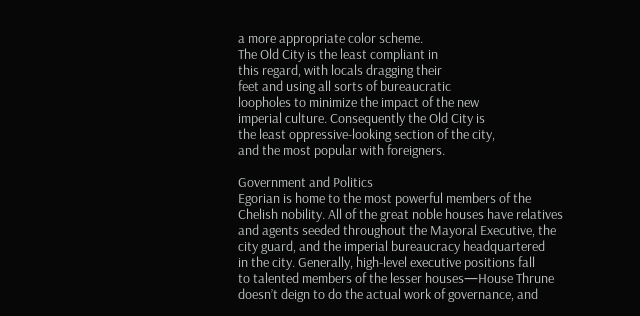a more appropriate color scheme.
The Old City is the least compliant in
this regard, with locals dragging their
feet and using all sorts of bureaucratic
loopholes to minimize the impact of the new
imperial culture. Consequently the Old City is
the least oppressive-looking section of the city,
and the most popular with foreigners.

Government and Politics
Egorian is home to the most powerful members of the
Chelish nobility. All of the great noble houses have relatives
and agents seeded throughout the Mayoral Executive, the
city guard, and the imperial bureaucracy headquartered
in the city. Generally, high-level executive positions fall
to talented members of the lesser houses—House Thrune
doesn’t deign to do the actual work of governance, and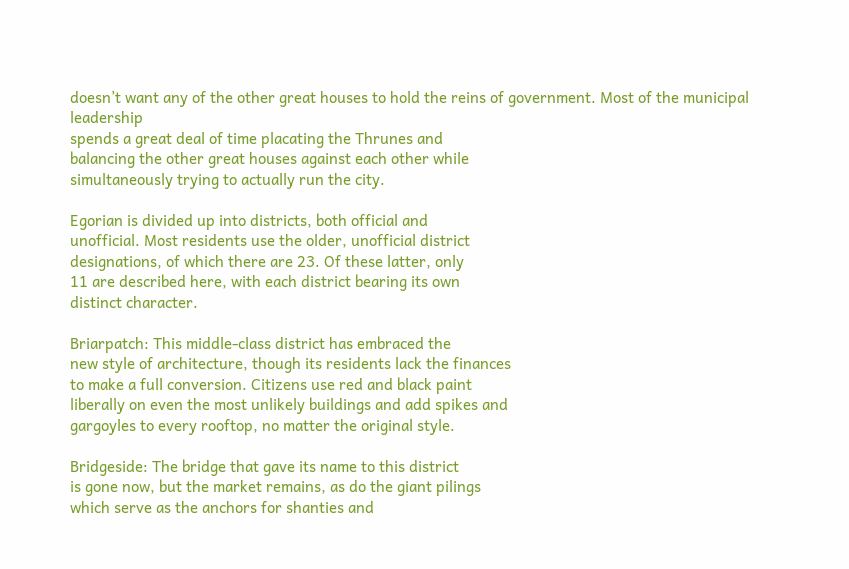doesn’t want any of the other great houses to hold the reins of government. Most of the municipal leadership
spends a great deal of time placating the Thrunes and
balancing the other great houses against each other while
simultaneously trying to actually run the city.

Egorian is divided up into districts, both official and
unofficial. Most residents use the older, unofficial district
designations, of which there are 23. Of these latter, only
11 are described here, with each district bearing its own
distinct character.

Briarpatch: This middle-class district has embraced the
new style of architecture, though its residents lack the finances
to make a full conversion. Citizens use red and black paint
liberally on even the most unlikely buildings and add spikes and
gargoyles to every rooftop, no matter the original style.

Bridgeside: The bridge that gave its name to this district
is gone now, but the market remains, as do the giant pilings
which serve as the anchors for shanties and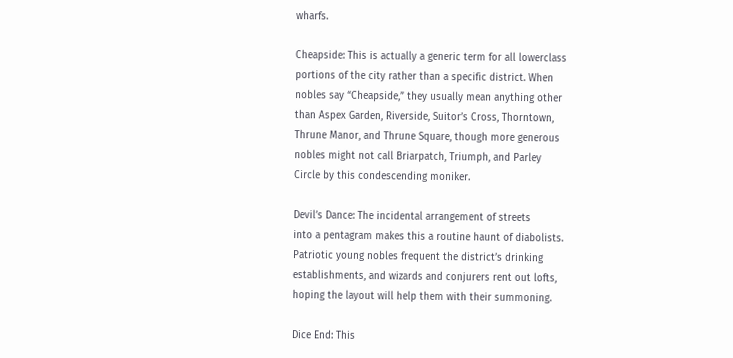wharfs.

Cheapside: This is actually a generic term for all lowerclass
portions of the city rather than a specific district. When
nobles say “Cheapside,” they usually mean anything other
than Aspex Garden, Riverside, Suitor’s Cross, Thorntown,
Thrune Manor, and Thrune Square, though more generous
nobles might not call Briarpatch, Triumph, and Parley
Circle by this condescending moniker.

Devil’s Dance: The incidental arrangement of streets
into a pentagram makes this a routine haunt of diabolists.
Patriotic young nobles frequent the district’s drinking
establishments, and wizards and conjurers rent out lofts,
hoping the layout will help them with their summoning.

Dice End: This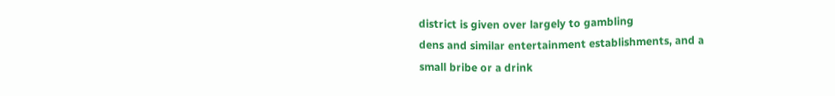district is given over largely to gambling
dens and similar entertainment establishments, and a
small bribe or a drink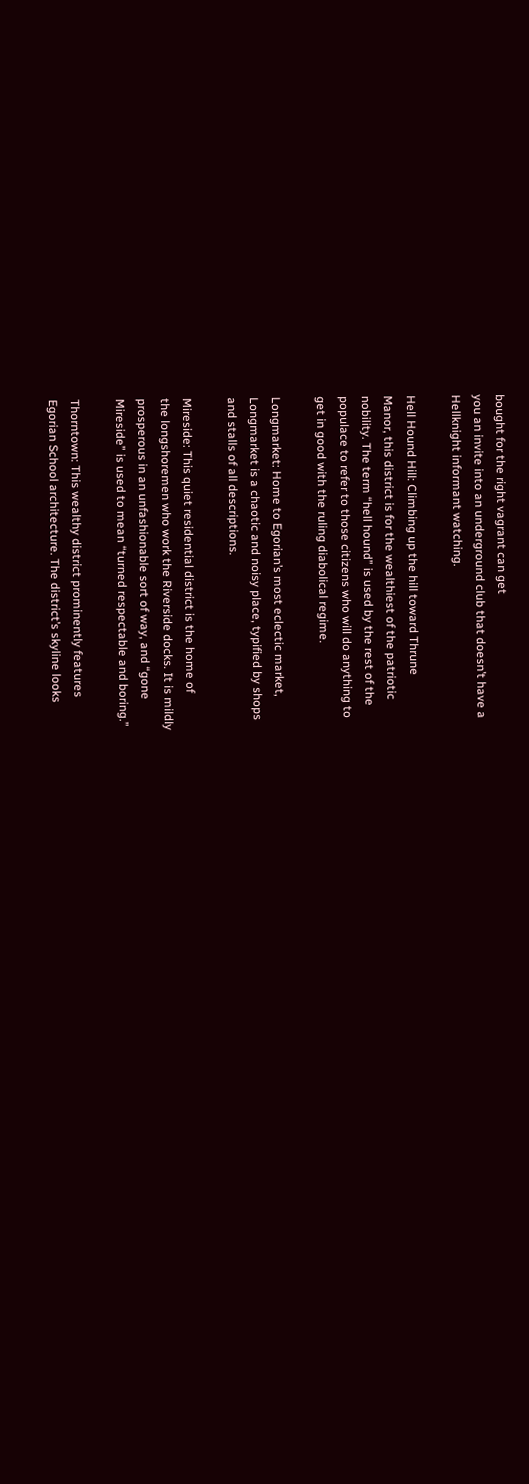bought for the right vagrant can get
you an invite into an underground club that doesn’t have a
Hellknight informant watching.

Hell Hound Hill: Climbing up the hill toward Thrune
Manor, this district is for the wealthiest of the patriotic
nobility. The term “hell hound” is used by the rest of the
populace to refer to those citizens who will do anything to
get in good with the ruling diabolical regime.

Longmarket: Home to Egorian’s most eclectic market,
Longmarket is a chaotic and noisy place, typified by shops
and stalls of all descriptions.

Mireside: This quiet residential district is the home of
the longshoremen who work the Riverside docks. It is mildly
prosperous in an unfashionable sort of way, and “gone
Mireside” is used to mean “turned respectable and boring.”

Thorntown: This wealthy district prominently features
Egorian School architecture. The district’s skyline looks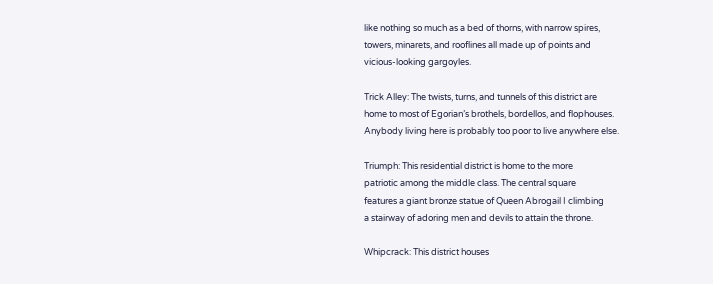like nothing so much as a bed of thorns, with narrow spires,
towers, minarets, and rooflines all made up of points and
vicious-looking gargoyles.

Trick Alley: The twists, turns, and tunnels of this district are
home to most of Egorian’s brothels, bordellos, and flophouses.
Anybody living here is probably too poor to live anywhere else.

Triumph: This residential district is home to the more
patriotic among the middle class. The central square
features a giant bronze statue of Queen Abrogail I climbing
a stairway of adoring men and devils to attain the throne.

Whipcrack: This district houses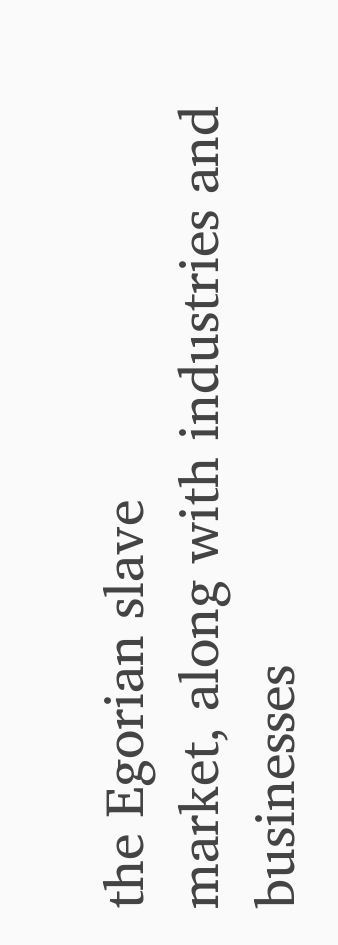the Egorian slave
market, along with industries and businesses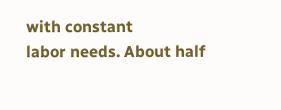with constant
labor needs. About half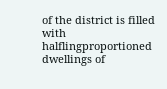of the district is filled with halflingproportioned
dwellings of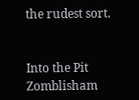the rudest sort.


Into the Pit Zomblisham